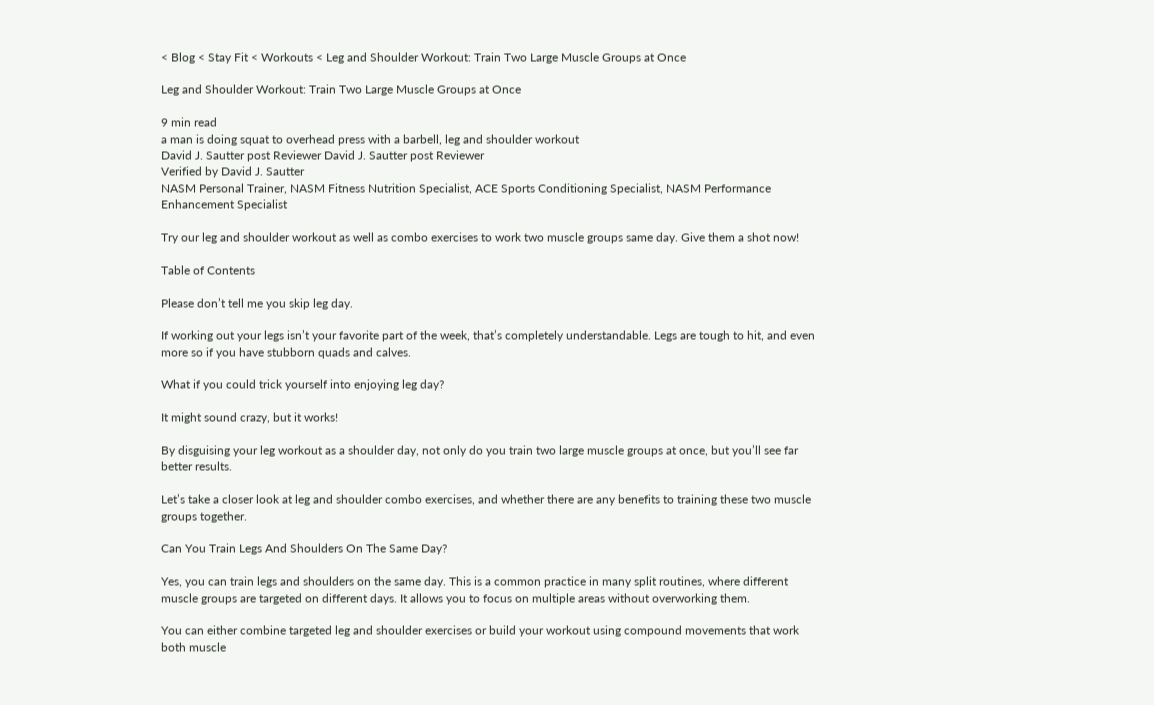< Blog < Stay Fit < Workouts < Leg and Shoulder Workout: Train Two Large Muscle Groups at Once

Leg and Shoulder Workout: Train Two Large Muscle Groups at Once

9 min read
a man is doing squat to overhead press with a barbell, leg and shoulder workout
David J. Sautter post Reviewer David J. Sautter post Reviewer
Verified by David J. Sautter
NASM Personal Trainer, NASM Fitness Nutrition Specialist, ACE Sports Conditioning Specialist, NASM Performance Enhancement Specialist

Try our leg and shoulder workout as well as combo exercises to work two muscle groups same day. Give them a shot now!

Table of Contents

Please don’t tell me you skip leg day.

If working out your legs isn’t your favorite part of the week, that’s completely understandable. Legs are tough to hit, and even more so if you have stubborn quads and calves.

What if you could trick yourself into enjoying leg day?

It might sound crazy, but it works!

By disguising your leg workout as a shoulder day, not only do you train two large muscle groups at once, but you’ll see far better results.

Let’s take a closer look at leg and shoulder combo exercises, and whether there are any benefits to training these two muscle groups together.

Can You Train Legs And Shoulders On The Same Day?

Yes, you can train legs and shoulders on the same day. This is a common practice in many split routines, where different muscle groups are targeted on different days. It allows you to focus on multiple areas without overworking them.

You can either combine targeted leg and shoulder exercises or build your workout using compound movements that work both muscle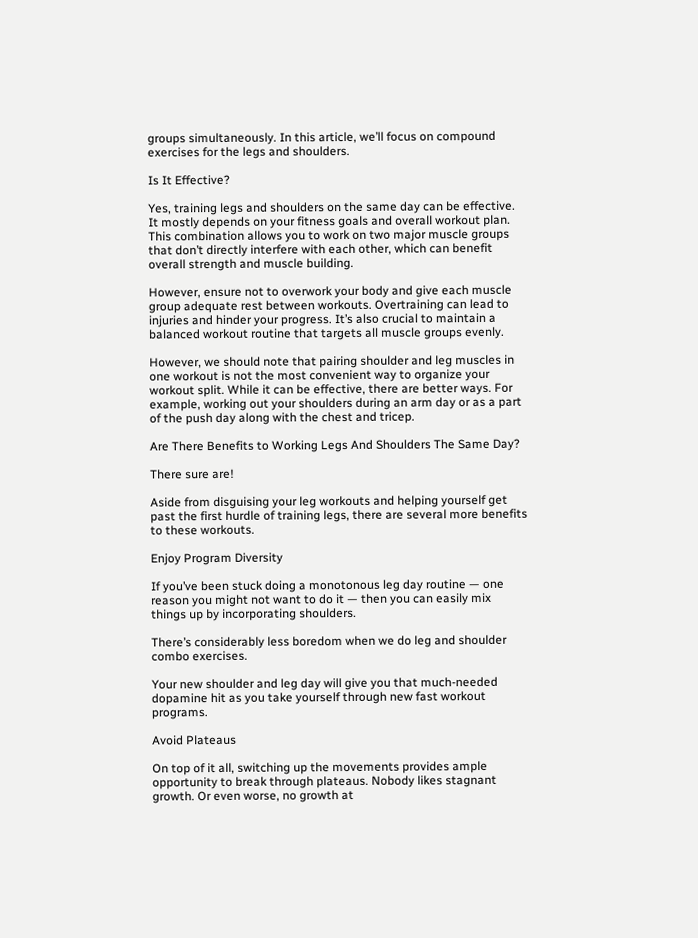groups simultaneously. In this article, we’ll focus on compound exercises for the legs and shoulders.

Is It Effective?

Yes, training legs and shoulders on the same day can be effective. It mostly depends on your fitness goals and overall workout plan. This combination allows you to work on two major muscle groups that don’t directly interfere with each other, which can benefit overall strength and muscle building.

However, ensure not to overwork your body and give each muscle group adequate rest between workouts. Overtraining can lead to injuries and hinder your progress. It’s also crucial to maintain a balanced workout routine that targets all muscle groups evenly.

However, we should note that pairing shoulder and leg muscles in one workout is not the most convenient way to organize your workout split. While it can be effective, there are better ways. For example, working out your shoulders during an arm day or as a part of the push day along with the chest and tricep.

Are There Benefits to Working Legs And Shoulders The Same Day?

There sure are!

Aside from disguising your leg workouts and helping yourself get past the first hurdle of training legs, there are several more benefits to these workouts.

Enjoy Program Diversity

If you’ve been stuck doing a monotonous leg day routine — one reason you might not want to do it — then you can easily mix things up by incorporating shoulders.

There’s considerably less boredom when we do leg and shoulder combo exercises.

Your new shoulder and leg day will give you that much-needed dopamine hit as you take yourself through new fast workout programs.

Avoid Plateaus

On top of it all, switching up the movements provides ample opportunity to break through plateaus. Nobody likes stagnant growth. Or even worse, no growth at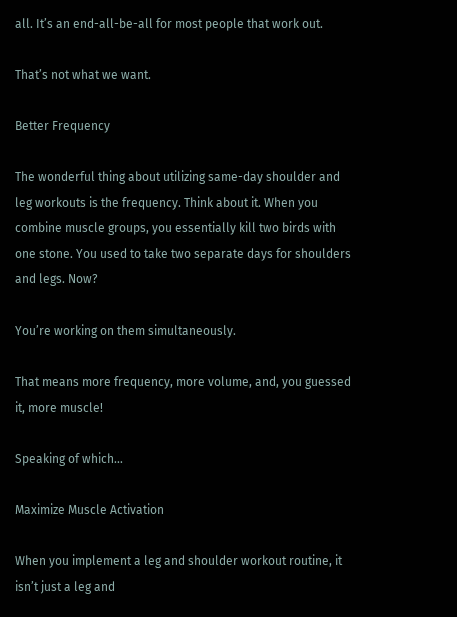all. It’s an end-all-be-all for most people that work out.

That’s not what we want.

Better Frequency

The wonderful thing about utilizing same-day shoulder and leg workouts is the frequency. Think about it. When you combine muscle groups, you essentially kill two birds with one stone. You used to take two separate days for shoulders and legs. Now?

You’re working on them simultaneously.

That means more frequency, more volume, and, you guessed it, more muscle!

Speaking of which…

Maximize Muscle Activation

When you implement a leg and shoulder workout routine, it isn’t just a leg and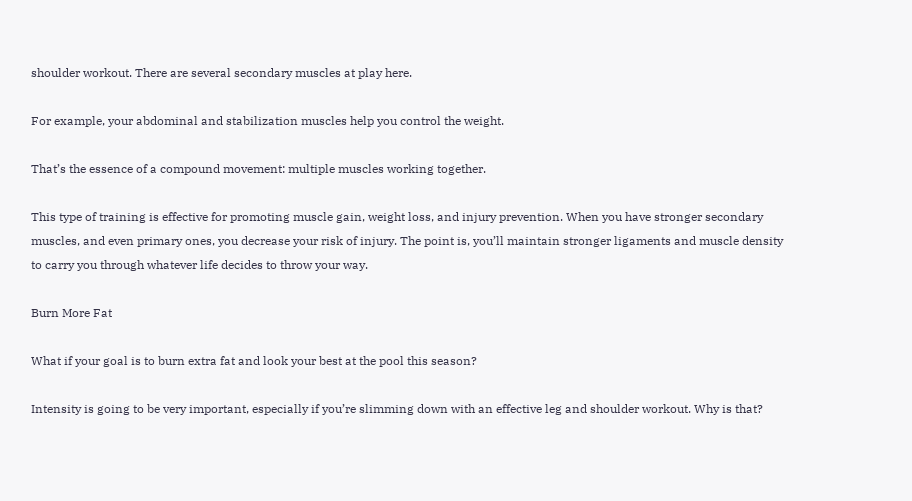shoulder workout. There are several secondary muscles at play here.

For example, your abdominal and stabilization muscles help you control the weight.

That’s the essence of a compound movement: multiple muscles working together.

This type of training is effective for promoting muscle gain, weight loss, and injury prevention. When you have stronger secondary muscles, and even primary ones, you decrease your risk of injury. The point is, you’ll maintain stronger ligaments and muscle density to carry you through whatever life decides to throw your way.

Burn More Fat

What if your goal is to burn extra fat and look your best at the pool this season?

Intensity is going to be very important, especially if you’re slimming down with an effective leg and shoulder workout. Why is that?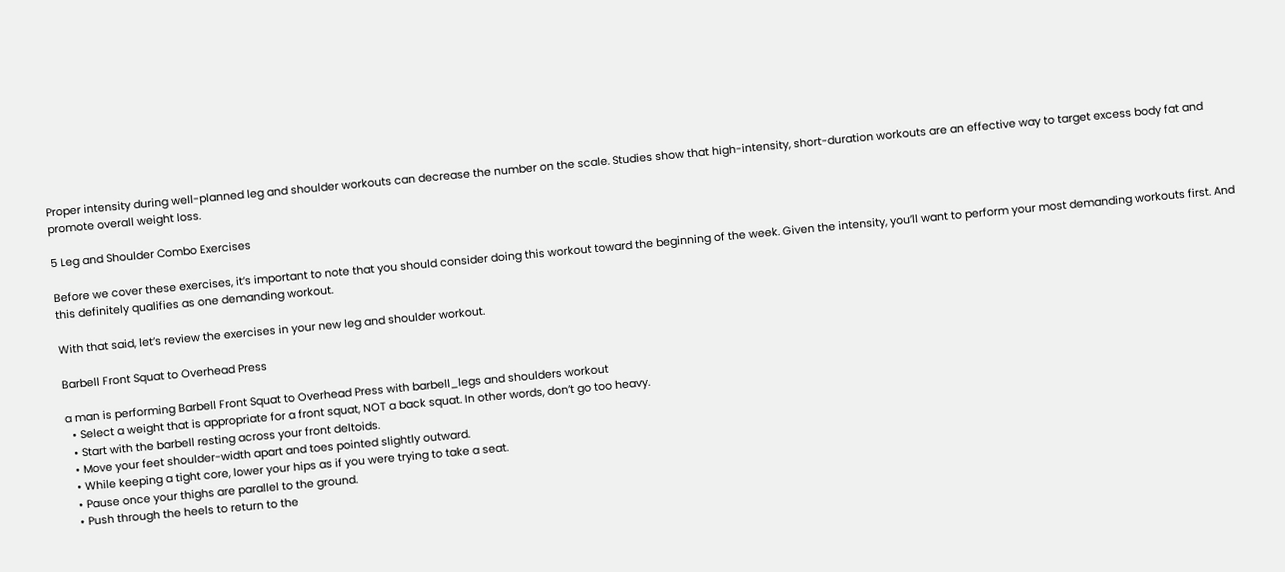Proper intensity during well-planned leg and shoulder workouts can decrease the number on the scale. Studies show that high-intensity, short-duration workouts are an effective way to target excess body fat and promote overall weight loss.

5 Leg and Shoulder Combo Exercises

Before we cover these exercises, it’s important to note that you should consider doing this workout toward the beginning of the week. Given the intensity, you’ll want to perform your most demanding workouts first. And this definitely qualifies as one demanding workout.

With that said, let’s review the exercises in your new leg and shoulder workout.

Barbell Front Squat to Overhead Press

a man is performing Barbell Front Squat to Overhead Press with barbell_legs and shoulders workout
  • Select a weight that is appropriate for a front squat, NOT a back squat. In other words, don’t go too heavy.
  • Start with the barbell resting across your front deltoids.
  • Move your feet shoulder-width apart and toes pointed slightly outward.
  • While keeping a tight core, lower your hips as if you were trying to take a seat.
  • Pause once your thighs are parallel to the ground.
  • Push through the heels to return to the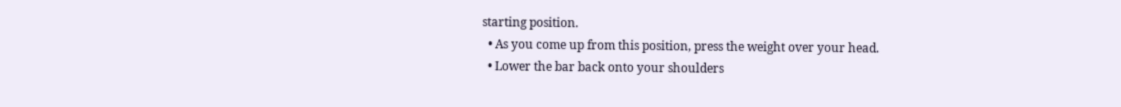starting position.
  • As you come up from this position, press the weight over your head.
  • Lower the bar back onto your shoulders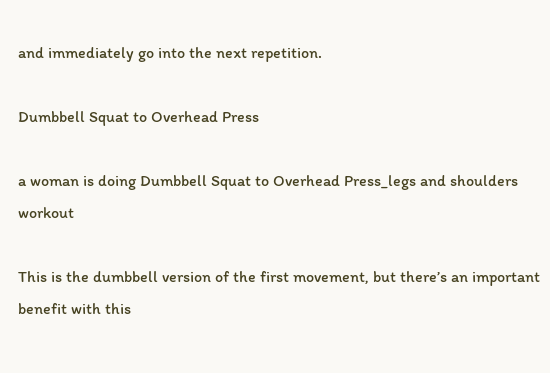and immediately go into the next repetition.

Dumbbell Squat to Overhead Press

a woman is doing Dumbbell Squat to Overhead Press_legs and shoulders workout

This is the dumbbell version of the first movement, but there’s an important benefit with this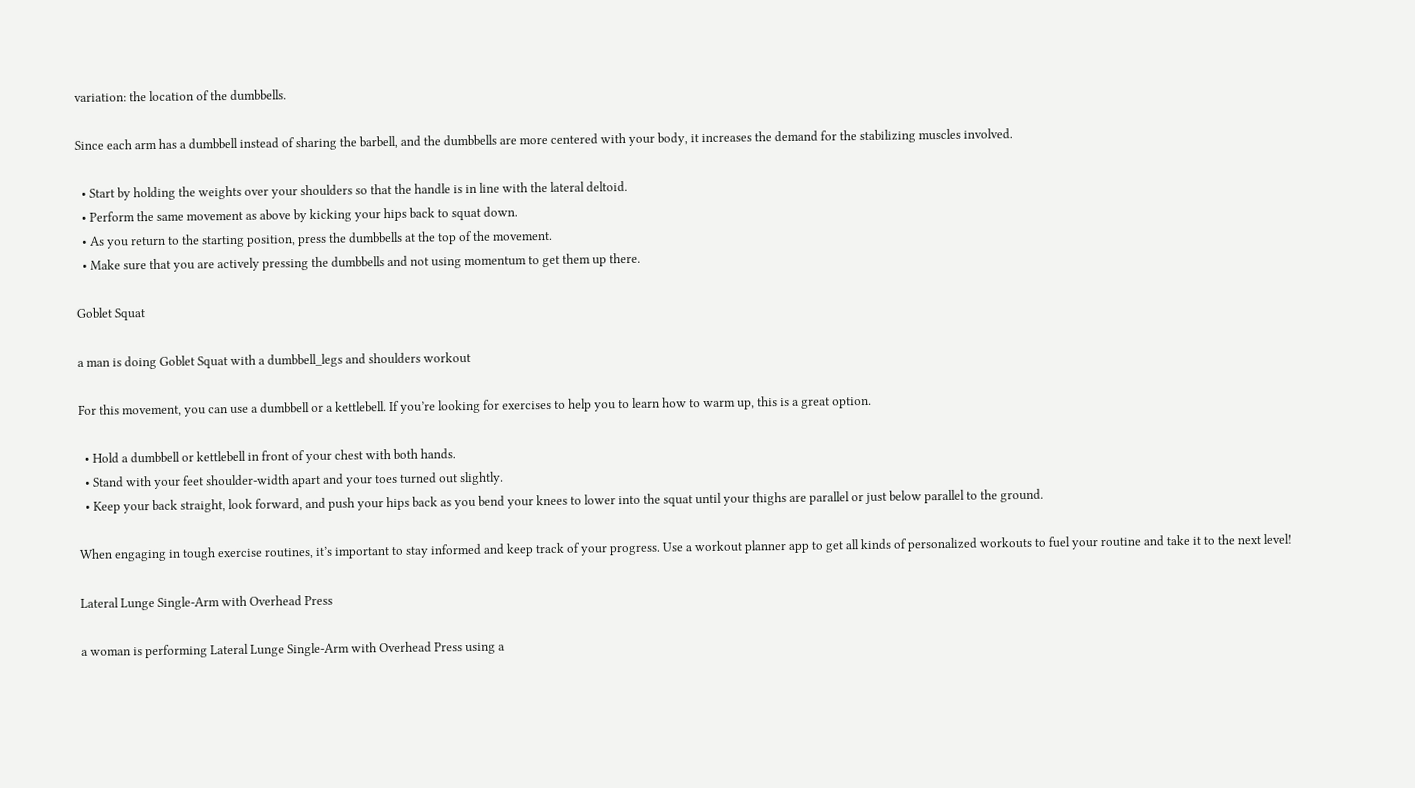variation: the location of the dumbbells.

Since each arm has a dumbbell instead of sharing the barbell, and the dumbbells are more centered with your body, it increases the demand for the stabilizing muscles involved.

  • Start by holding the weights over your shoulders so that the handle is in line with the lateral deltoid.
  • Perform the same movement as above by kicking your hips back to squat down.
  • As you return to the starting position, press the dumbbells at the top of the movement.
  • Make sure that you are actively pressing the dumbbells and not using momentum to get them up there.

Goblet Squat

a man is doing Goblet Squat with a dumbbell_legs and shoulders workout

For this movement, you can use a dumbbell or a kettlebell. If you’re looking for exercises to help you to learn how to warm up, this is a great option.

  • Hold a dumbbell or kettlebell in front of your chest with both hands.
  • Stand with your feet shoulder-width apart and your toes turned out slightly.
  • Keep your back straight, look forward, and push your hips back as you bend your knees to lower into the squat until your thighs are parallel or just below parallel to the ground.

When engaging in tough exercise routines, it’s important to stay informed and keep track of your progress. Use a workout planner app to get all kinds of personalized workouts to fuel your routine and take it to the next level!

Lateral Lunge Single-Arm with Overhead Press

a woman is performing Lateral Lunge Single-Arm with Overhead Press using a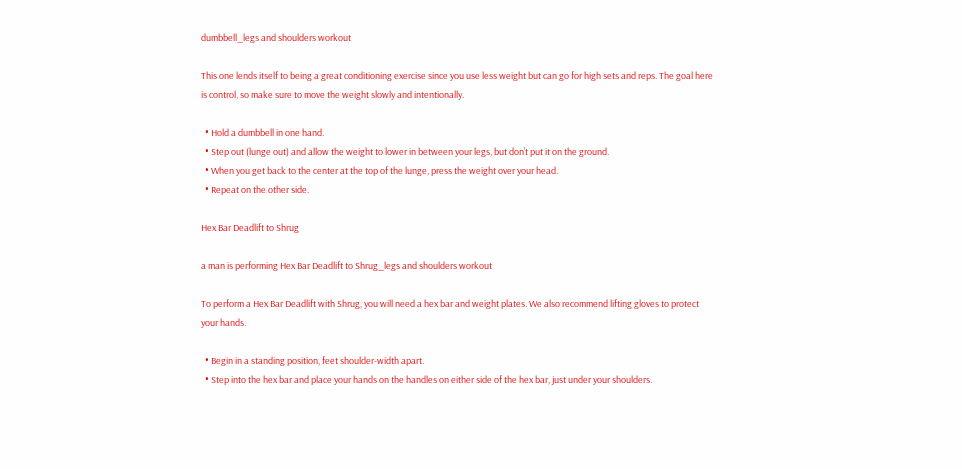dumbbell_legs and shoulders workout

This one lends itself to being a great conditioning exercise since you use less weight but can go for high sets and reps. The goal here is control, so make sure to move the weight slowly and intentionally.

  • Hold a dumbbell in one hand.
  • Step out (lunge out) and allow the weight to lower in between your legs, but don’t put it on the ground.
  • When you get back to the center at the top of the lunge, press the weight over your head.
  • Repeat on the other side.

Hex Bar Deadlift to Shrug

a man is performing Hex Bar Deadlift to Shrug_legs and shoulders workout

To perform a Hex Bar Deadlift with Shrug, you will need a hex bar and weight plates. We also recommend lifting gloves to protect your hands.

  • Begin in a standing position, feet shoulder-width apart.
  • Step into the hex bar and place your hands on the handles on either side of the hex bar, just under your shoulders.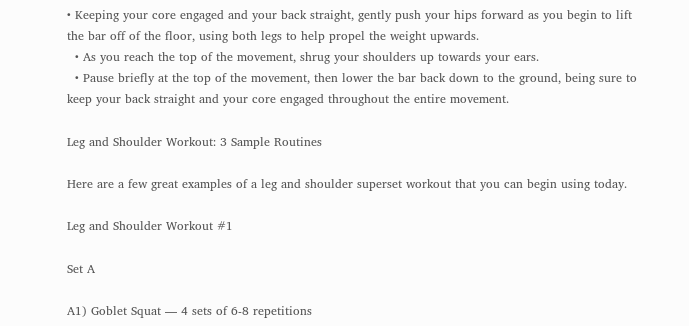• Keeping your core engaged and your back straight, gently push your hips forward as you begin to lift the bar off of the floor, using both legs to help propel the weight upwards.
  • As you reach the top of the movement, shrug your shoulders up towards your ears.
  • Pause briefly at the top of the movement, then lower the bar back down to the ground, being sure to keep your back straight and your core engaged throughout the entire movement.

Leg and Shoulder Workout: 3 Sample Routines

Here are a few great examples of a leg and shoulder superset workout that you can begin using today.

Leg and Shoulder Workout #1

Set A

A1) Goblet Squat — 4 sets of 6-8 repetitions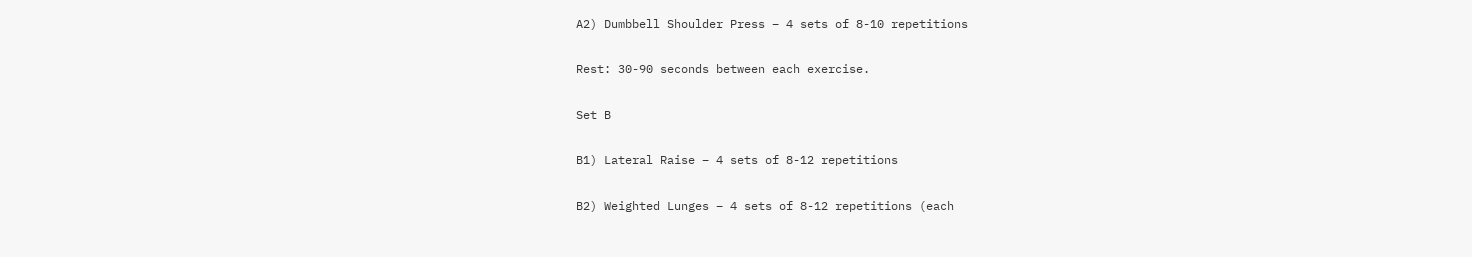A2) Dumbbell Shoulder Press – 4 sets of 8-10 repetitions

Rest: 30-90 seconds between each exercise.

Set B

B1) Lateral Raise – 4 sets of 8-12 repetitions

B2) Weighted Lunges – 4 sets of 8-12 repetitions (each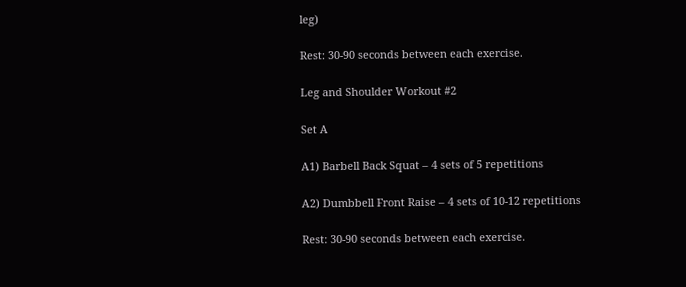leg)

Rest: 30-90 seconds between each exercise.

Leg and Shoulder Workout #2

Set A

A1) Barbell Back Squat – 4 sets of 5 repetitions

A2) Dumbbell Front Raise – 4 sets of 10-12 repetitions

Rest: 30-90 seconds between each exercise.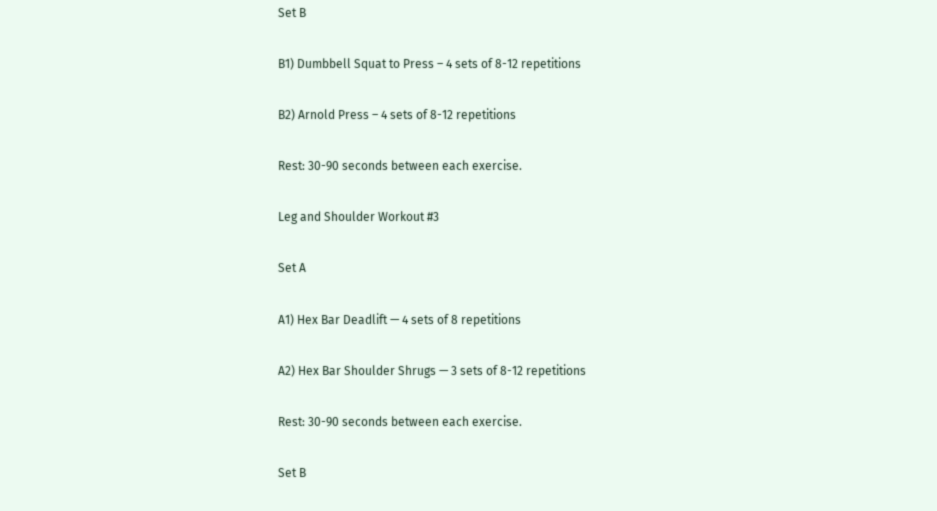Set B

B1) Dumbbell Squat to Press – 4 sets of 8-12 repetitions

B2) Arnold Press – 4 sets of 8-12 repetitions

Rest: 30-90 seconds between each exercise.

Leg and Shoulder Workout #3

Set A

A1) Hex Bar Deadlift — 4 sets of 8 repetitions

A2) Hex Bar Shoulder Shrugs — 3 sets of 8-12 repetitions

Rest: 30-90 seconds between each exercise.

Set B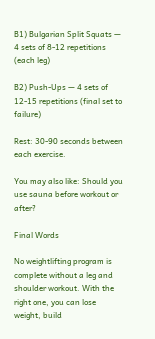B1) Bulgarian Split Squats — 4 sets of 8-12 repetitions (each leg)

B2) Push-Ups — 4 sets of 12-15 repetitions (final set to failure)

Rest: 30-90 seconds between each exercise.

You may also like: Should you use sauna before workout or after?

Final Words

No weightlifting program is complete without a leg and shoulder workout. With the right one, you can lose weight, build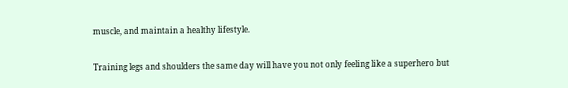muscle, and maintain a healthy lifestyle.

Training legs and shoulders the same day will have you not only feeling like a superhero but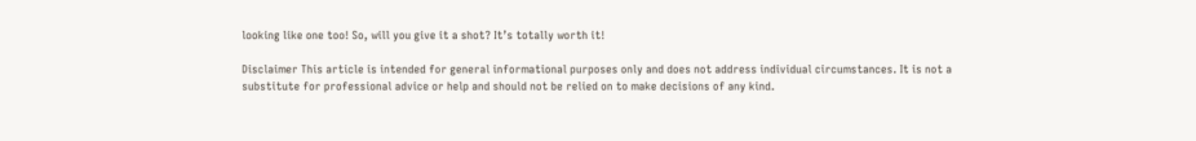looking like one too! So, will you give it a shot? It’s totally worth it!

Disclaimer This article is intended for general informational purposes only and does not address individual circumstances. It is not a substitute for professional advice or help and should not be relied on to make decisions of any kind.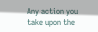Any action you take upon the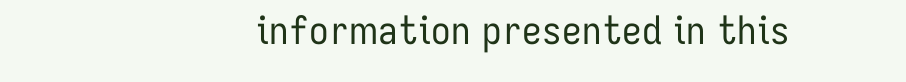information presented in this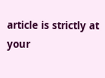article is strictly at your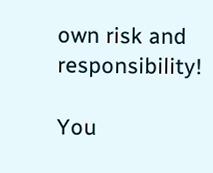own risk and responsibility!

You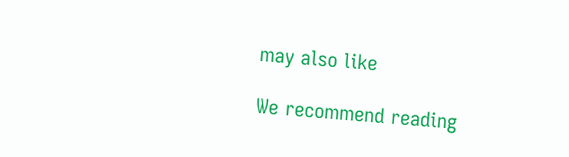may also like

We recommend reading